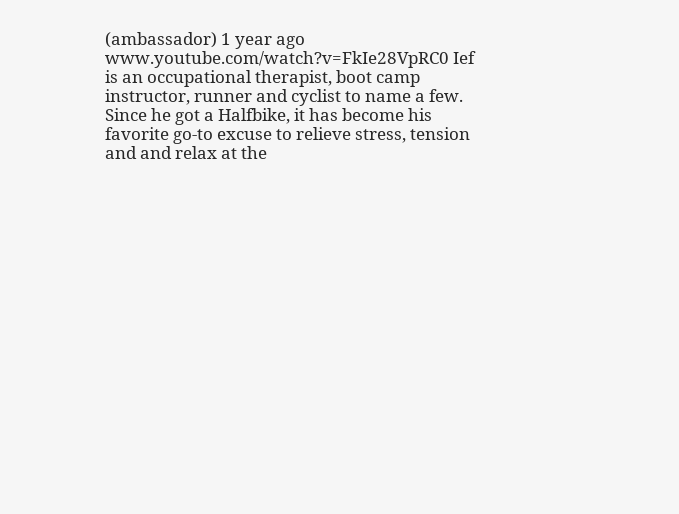(ambassador) 1 year ago
www.youtube.com/watch?v=FkIe28VpRC0 Ief is an occupational therapist, boot camp instructor, runner and cyclist to name a few. Since he got a Halfbike, it has become his favorite go-to excuse to relieve stress, tension and and relax at the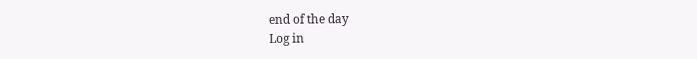end of the day
Log in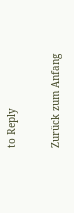to Reply

Zurück zum Anfang